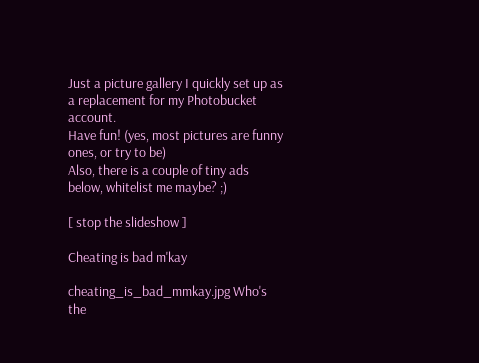Just a picture gallery I quickly set up as a replacement for my Photobucket account.
Have fun! (yes, most pictures are funny ones, or try to be)
Also, there is a couple of tiny ads below, whitelist me maybe? ;)

[ stop the slideshow ]

Cheating is bad m'kay

cheating_is_bad_mmkay.jpg Who's the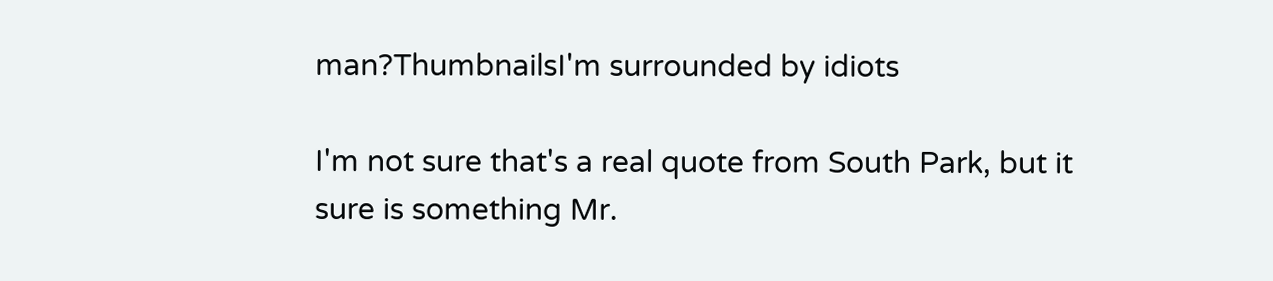man?ThumbnailsI'm surrounded by idiots

I'm not sure that's a real quote from South Park, but it sure is something Mr.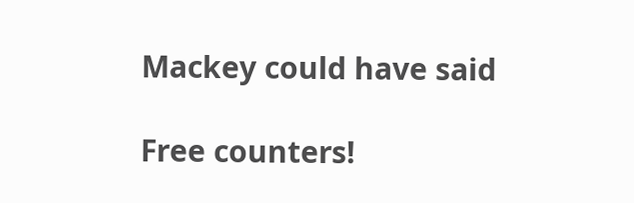Mackey could have said

Free counters!